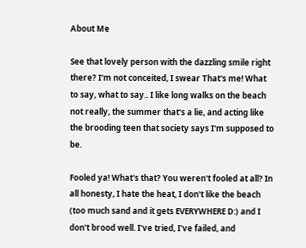About Me

See that lovely person with the dazzling smile right there? I'm not conceited, I swear That's me! What to say, what to say.. I like long walks on the beach not really, the summer that's a lie, and acting like the brooding teen that society says I'm supposed to be.

Fooled ya! What's that? You weren't fooled at all? In all honesty, I hate the heat, I don't like the beach (too much sand and it gets EVERYWHERE D:) and I don't brood well. I've tried, I've failed, and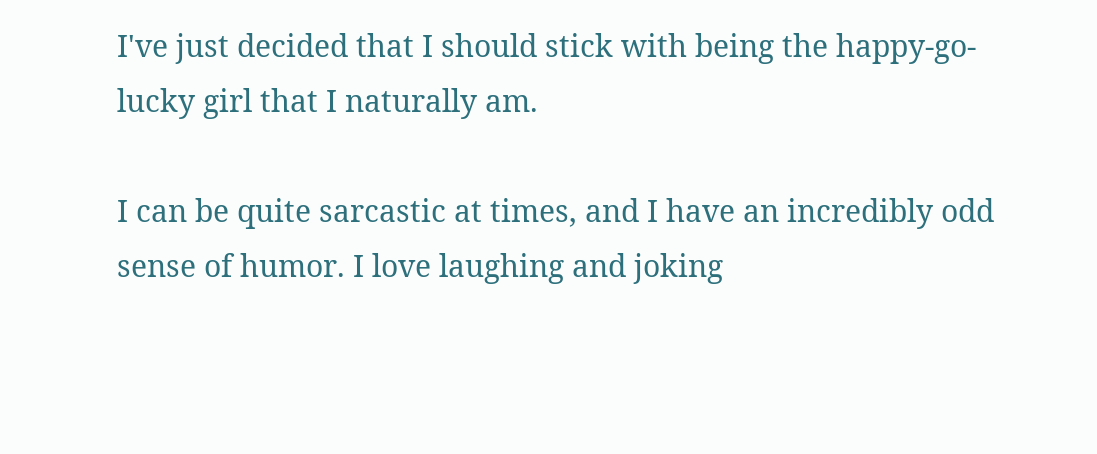I've just decided that I should stick with being the happy-go-lucky girl that I naturally am.

I can be quite sarcastic at times, and I have an incredibly odd sense of humor. I love laughing and joking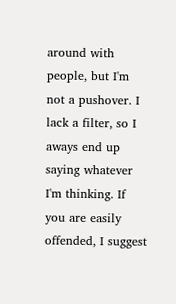around with people, but I'm not a pushover. I lack a filter, so I aways end up saying whatever I'm thinking. If you are easily offended, I suggest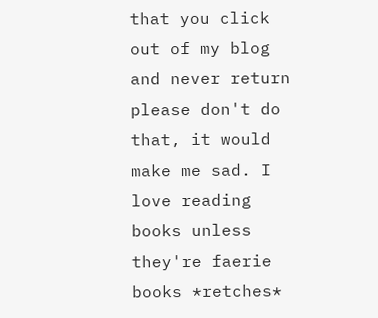that you click out of my blog and never return please don't do that, it would make me sad. I love reading books unless they're faerie books *retches*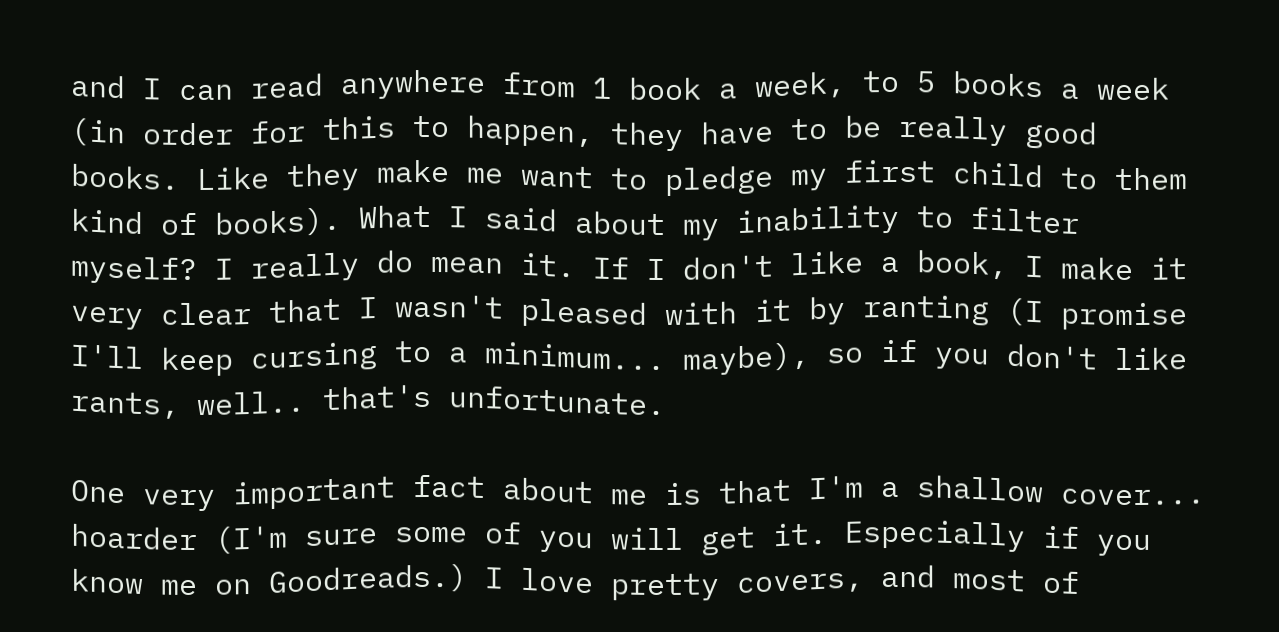and I can read anywhere from 1 book a week, to 5 books a week (in order for this to happen, they have to be really good books. Like they make me want to pledge my first child to them kind of books). What I said about my inability to filter myself? I really do mean it. If I don't like a book, I make it very clear that I wasn't pleased with it by ranting (I promise I'll keep cursing to a minimum... maybe), so if you don't like rants, well.. that's unfortunate.

One very important fact about me is that I'm a shallow cover... hoarder (I'm sure some of you will get it. Especially if you know me on Goodreads.) I love pretty covers, and most of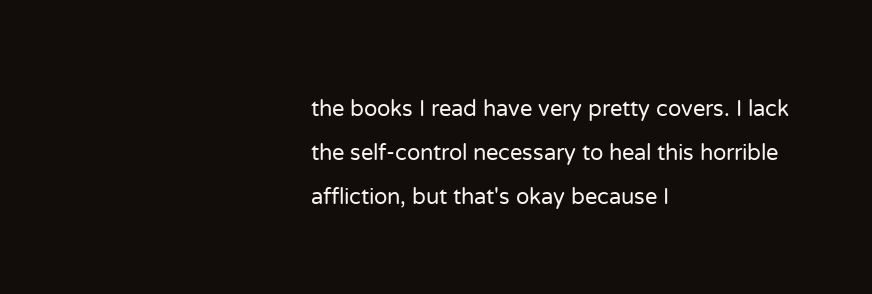the books I read have very pretty covers. I lack the self-control necessary to heal this horrible affliction, but that's okay because I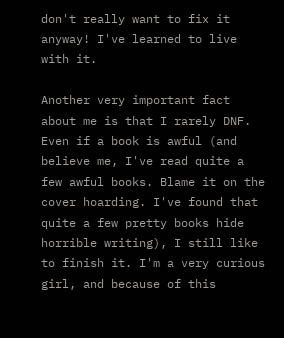don't really want to fix it anyway! I've learned to live with it.

Another very important fact about me is that I rarely DNF. Even if a book is awful (and believe me, I've read quite a few awful books. Blame it on the cover hoarding. I've found that quite a few pretty books hide horrible writing), I still like to finish it. I'm a very curious girl, and because of this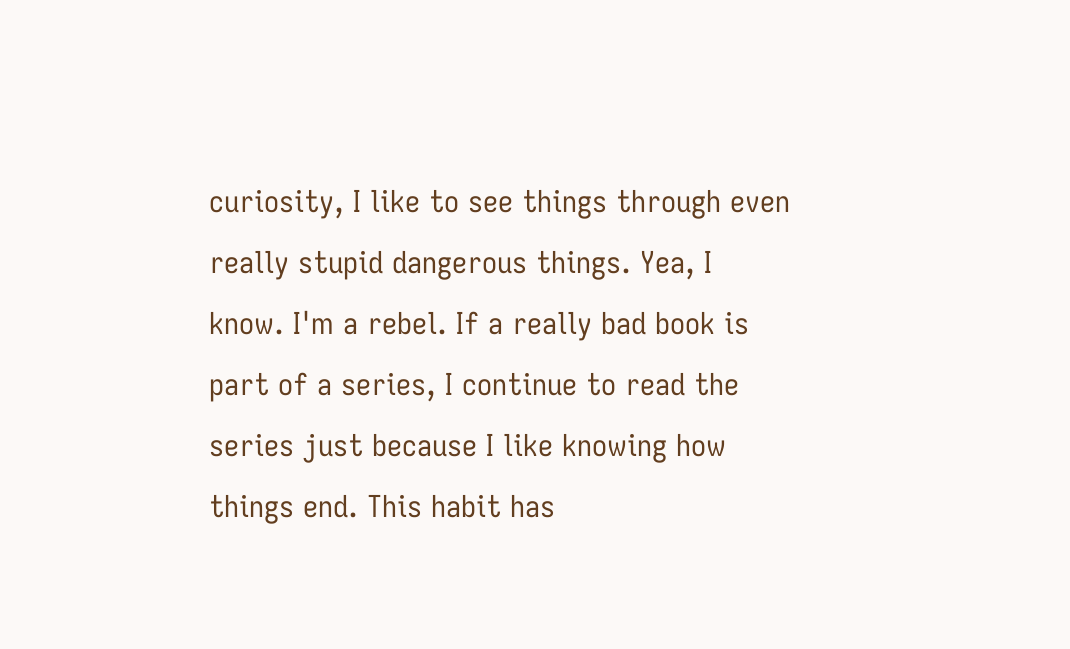curiosity, I like to see things through even really stupid dangerous things. Yea, I know. I'm a rebel. If a really bad book is part of a series, I continue to read the series just because I like knowing how things end. This habit has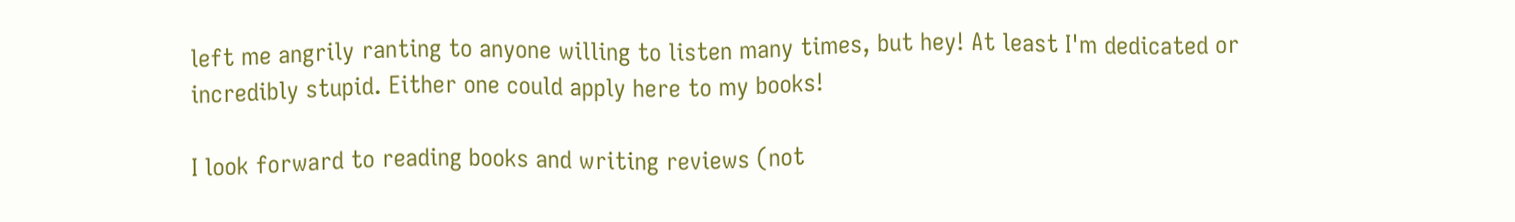left me angrily ranting to anyone willing to listen many times, but hey! At least I'm dedicated or incredibly stupid. Either one could apply here to my books!

I look forward to reading books and writing reviews (not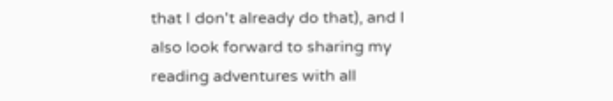that I don't already do that), and I also look forward to sharing my reading adventures with all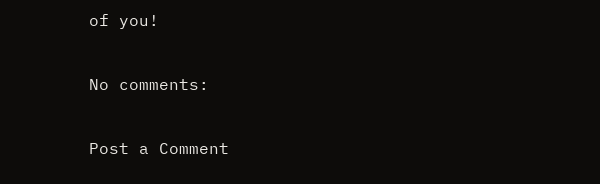of you!

No comments:

Post a Comment